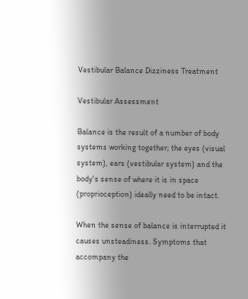Vestibular Balance Dizziness Treatment

Vestibular Assessment

Balance is the result of a number of body systems working together; the eyes (visual system), ears (vestibular system) and the body's sense of where it is in space (proprioception) ideally need to be intact.

When the sense of balance is interrupted it causes unsteadiness. Symptoms that accompany the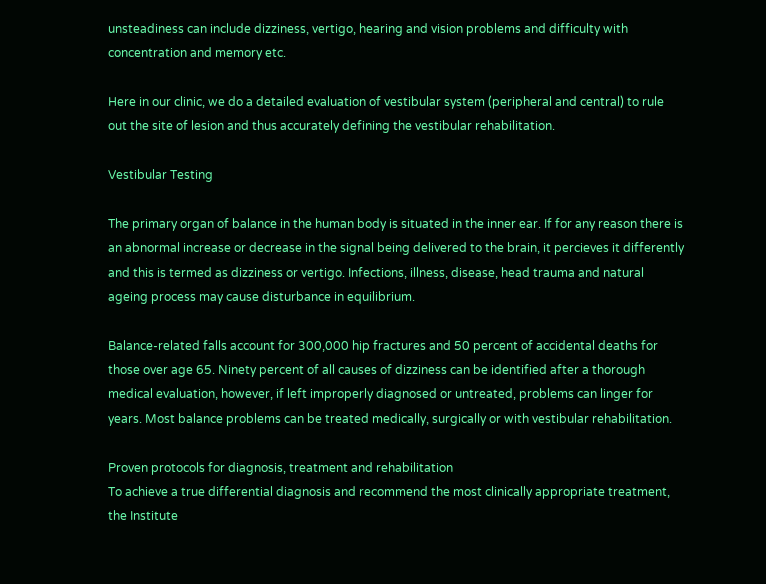unsteadiness can include dizziness, vertigo, hearing and vision problems and difficulty with concentration and memory etc.

Here in our clinic, we do a detailed evaluation of vestibular system (peripheral and central) to rule out the site of lesion and thus accurately defining the vestibular rehabilitation.

Vestibular Testing

The primary organ of balance in the human body is situated in the inner ear. If for any reason there is an abnormal increase or decrease in the signal being delivered to the brain, it percieves it differently and this is termed as dizziness or vertigo. Infections, illness, disease, head trauma and natural ageing process may cause disturbance in equilibrium.

Balance-related falls account for 300,000 hip fractures and 50 percent of accidental deaths for those over age 65. Ninety percent of all causes of dizziness can be identified after a thorough medical evaluation, however, if left improperly diagnosed or untreated, problems can linger for years. Most balance problems can be treated medically, surgically or with vestibular rehabilitation.

Proven protocols for diagnosis, treatment and rehabilitation
To achieve a true differential diagnosis and recommend the most clinically appropriate treatment, the Institute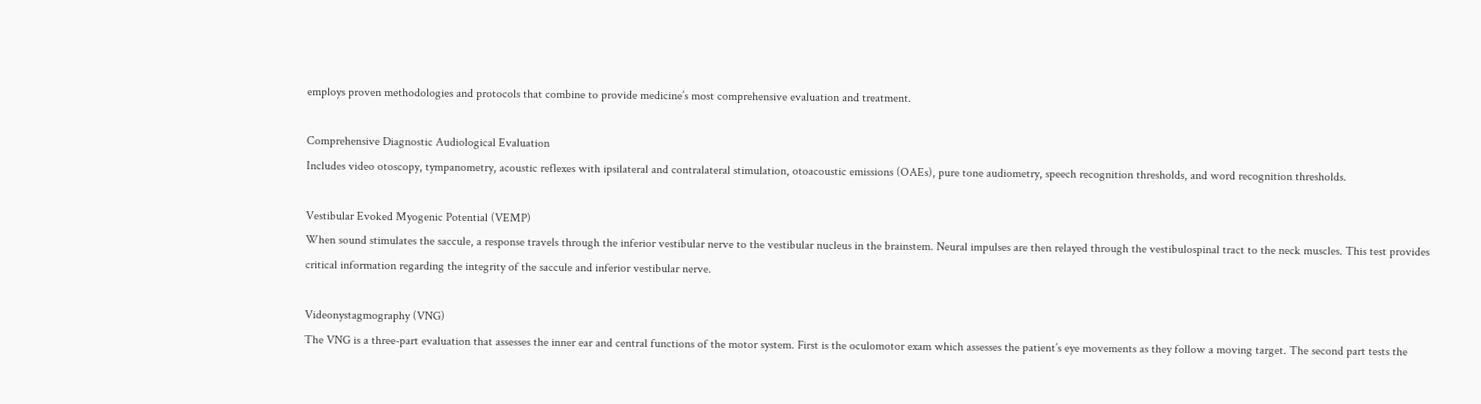employs proven methodologies and protocols that combine to provide medicine’s most comprehensive evaluation and treatment.

Comprehensive Diagnostic Audiological Evaluation
Includes video otoscopy, tympanometry, acoustic reflexes with ipsilateral and contralateral stimulation, otoacoustic emissions (OAEs), pure tone audiometry, speech recognition thresholds, and word recognition thresholds.

Vestibular Evoked Myogenic Potential (VEMP)
When sound stimulates the saccule, a response travels through the inferior vestibular nerve to the vestibular nucleus in the brainstem. Neural impulses are then relayed through the vestibulospinal tract to the neck muscles. This test provides critical information regarding the integrity of the saccule and inferior vestibular nerve.

Videonystagmography (VNG)
The VNG is a three-part evaluation that assesses the inner ear and central functions of the motor system. First is the oculomotor exam which assesses the patient’s eye movements as they follow a moving target. The second part tests the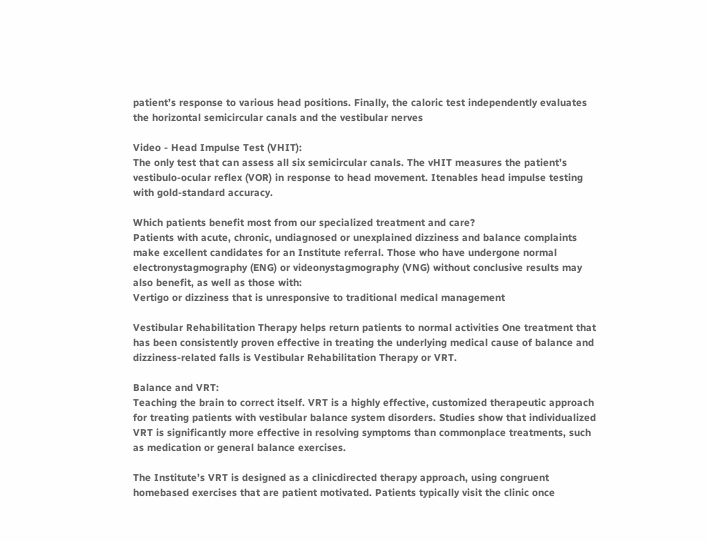patient’s response to various head positions. Finally, the caloric test independently evaluates the horizontal semicircular canals and the vestibular nerves

Video - Head Impulse Test (VHIT):
The only test that can assess all six semicircular canals. The vHIT measures the patient’s vestibulo-ocular reflex (VOR) in response to head movement. Itenables head impulse testing with gold-standard accuracy.

Which patients benefit most from our specialized treatment and care?
Patients with acute, chronic, undiagnosed or unexplained dizziness and balance complaints make excellent candidates for an Institute referral. Those who have undergone normal electronystagmography (ENG) or videonystagmography (VNG) without conclusive results may also benefit, as well as those with:
Vertigo or dizziness that is unresponsive to traditional medical management

Vestibular Rehabilitation Therapy helps return patients to normal activities One treatment that has been consistently proven effective in treating the underlying medical cause of balance and dizziness-related falls is Vestibular Rehabilitation Therapy or VRT.

Balance and VRT:
Teaching the brain to correct itself. VRT is a highly effective, customized therapeutic approach for treating patients with vestibular balance system disorders. Studies show that individualized VRT is significantly more effective in resolving symptoms than commonplace treatments, such as medication or general balance exercises.

The Institute’s VRT is designed as a clinicdirected therapy approach, using congruent homebased exercises that are patient motivated. Patients typically visit the clinic once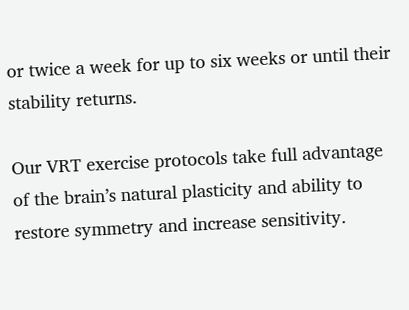or twice a week for up to six weeks or until their stability returns.

Our VRT exercise protocols take full advantage of the brain’s natural plasticity and ability to restore symmetry and increase sensitivity.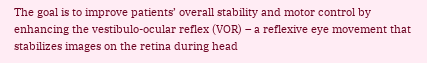The goal is to improve patients’ overall stability and motor control by enhancing the vestibulo-ocular reflex (VOR) – a reflexive eye movement that stabilizes images on the retina during head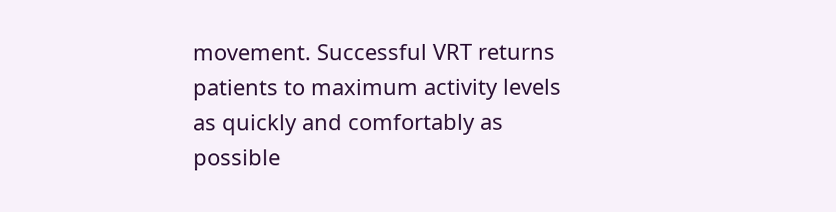movement. Successful VRT returns patients to maximum activity levels as quickly and comfortably as possible